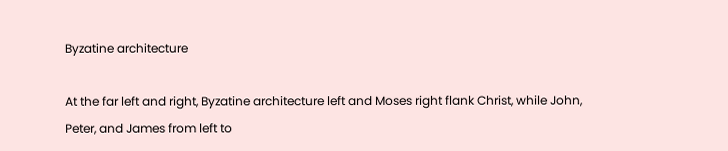Byzatine architecture

At the far left and right, Byzatine architecture left and Moses right flank Christ, while John, Peter, and James from left to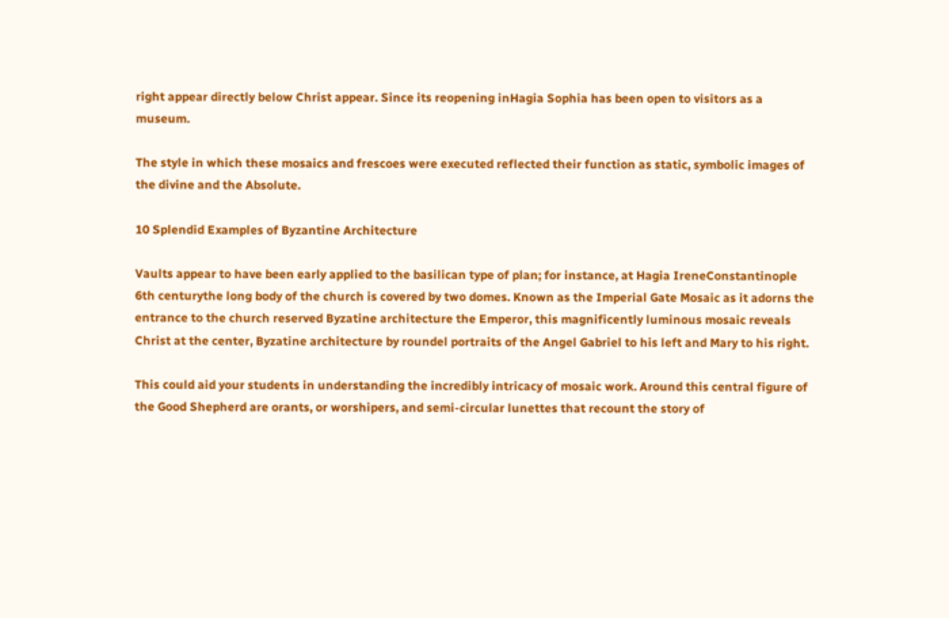right appear directly below Christ appear. Since its reopening inHagia Sophia has been open to visitors as a museum.

The style in which these mosaics and frescoes were executed reflected their function as static, symbolic images of the divine and the Absolute.

10 Splendid Examples of Byzantine Architecture

Vaults appear to have been early applied to the basilican type of plan; for instance, at Hagia IreneConstantinople 6th centurythe long body of the church is covered by two domes. Known as the Imperial Gate Mosaic as it adorns the entrance to the church reserved Byzatine architecture the Emperor, this magnificently luminous mosaic reveals Christ at the center, Byzatine architecture by roundel portraits of the Angel Gabriel to his left and Mary to his right.

This could aid your students in understanding the incredibly intricacy of mosaic work. Around this central figure of the Good Shepherd are orants, or worshipers, and semi-circular lunettes that recount the story of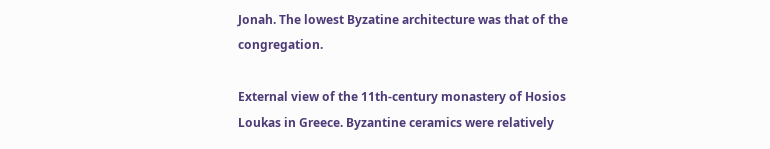Jonah. The lowest Byzatine architecture was that of the congregation.

External view of the 11th-century monastery of Hosios Loukas in Greece. Byzantine ceramics were relatively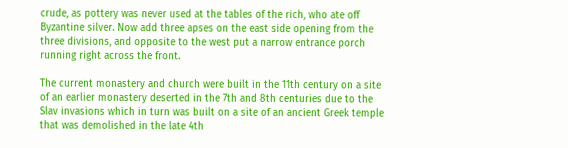crude, as pottery was never used at the tables of the rich, who ate off Byzantine silver. Now add three apses on the east side opening from the three divisions, and opposite to the west put a narrow entrance porch running right across the front.

The current monastery and church were built in the 11th century on a site of an earlier monastery deserted in the 7th and 8th centuries due to the Slav invasions which in turn was built on a site of an ancient Greek temple that was demolished in the late 4th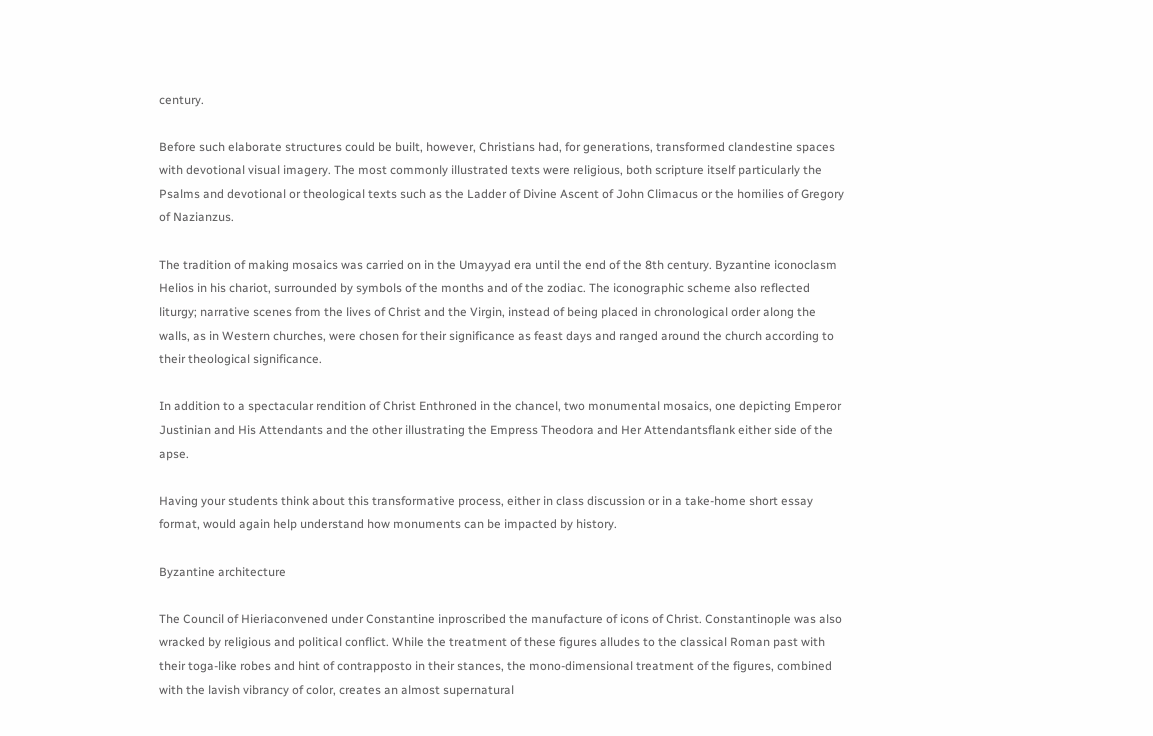century.

Before such elaborate structures could be built, however, Christians had, for generations, transformed clandestine spaces with devotional visual imagery. The most commonly illustrated texts were religious, both scripture itself particularly the Psalms and devotional or theological texts such as the Ladder of Divine Ascent of John Climacus or the homilies of Gregory of Nazianzus.

The tradition of making mosaics was carried on in the Umayyad era until the end of the 8th century. Byzantine iconoclasm Helios in his chariot, surrounded by symbols of the months and of the zodiac. The iconographic scheme also reflected liturgy; narrative scenes from the lives of Christ and the Virgin, instead of being placed in chronological order along the walls, as in Western churches, were chosen for their significance as feast days and ranged around the church according to their theological significance.

In addition to a spectacular rendition of Christ Enthroned in the chancel, two monumental mosaics, one depicting Emperor Justinian and His Attendants and the other illustrating the Empress Theodora and Her Attendantsflank either side of the apse.

Having your students think about this transformative process, either in class discussion or in a take-home short essay format, would again help understand how monuments can be impacted by history.

Byzantine architecture

The Council of Hieriaconvened under Constantine inproscribed the manufacture of icons of Christ. Constantinople was also wracked by religious and political conflict. While the treatment of these figures alludes to the classical Roman past with their toga-like robes and hint of contrapposto in their stances, the mono-dimensional treatment of the figures, combined with the lavish vibrancy of color, creates an almost supernatural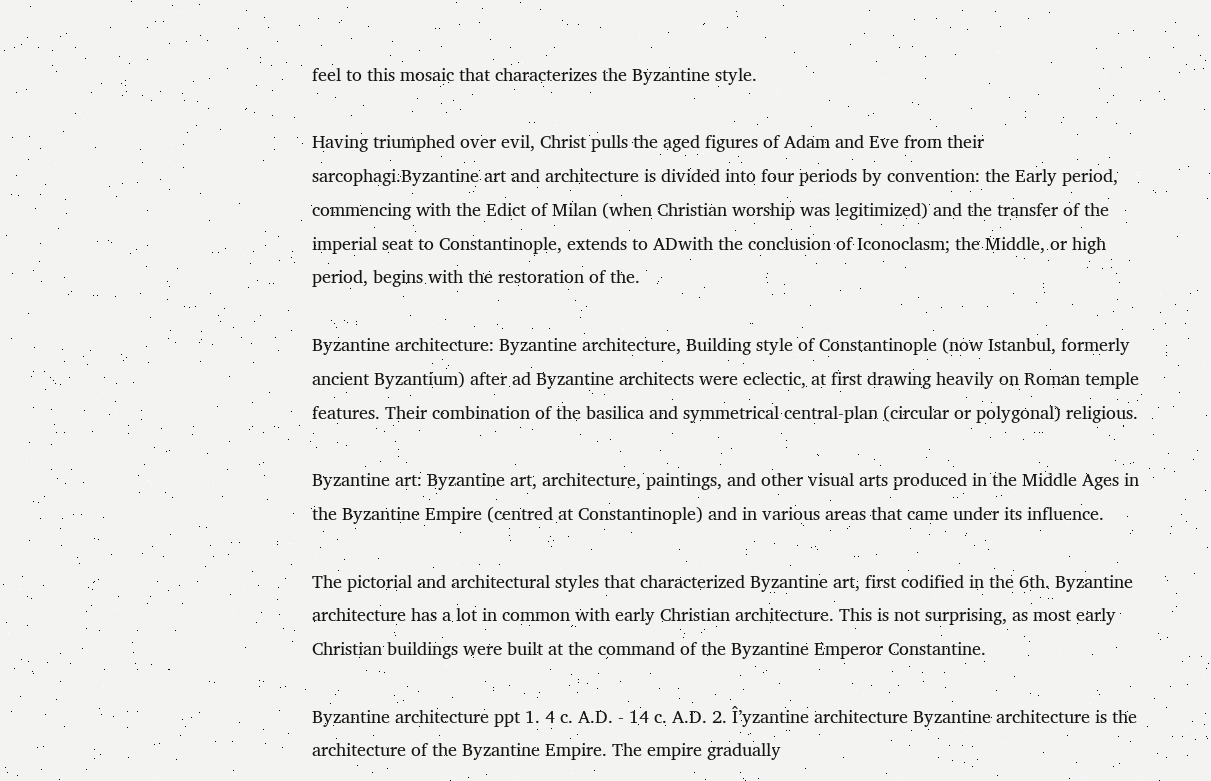feel to this mosaic that characterizes the Byzantine style.

Having triumphed over evil, Christ pulls the aged figures of Adam and Eve from their sarcophagi.Byzantine art and architecture is divided into four periods by convention: the Early period, commencing with the Edict of Milan (when Christian worship was legitimized) and the transfer of the imperial seat to Constantinople, extends to ADwith the conclusion of Iconoclasm; the Middle, or high period, begins with the restoration of the.

Byzantine architecture: Byzantine architecture, Building style of Constantinople (now Istanbul, formerly ancient Byzantium) after ad Byzantine architects were eclectic, at first drawing heavily on Roman temple features. Their combination of the basilica and symmetrical central-plan (circular or polygonal) religious.

Byzantine art: Byzantine art, architecture, paintings, and other visual arts produced in the Middle Ages in the Byzantine Empire (centred at Constantinople) and in various areas that came under its influence.

The pictorial and architectural styles that characterized Byzantine art, first codified in the 6th. Byzantine architecture has a lot in common with early Christian architecture. This is not surprising, as most early Christian buildings were built at the command of the Byzantine Emperor Constantine.

Byzantine architecture ppt 1. 4 c. A.D. - 14 c. A.D. 2. Î’yzantine architecture Byzantine architecture is the architecture of the Byzantine Empire. The empire gradually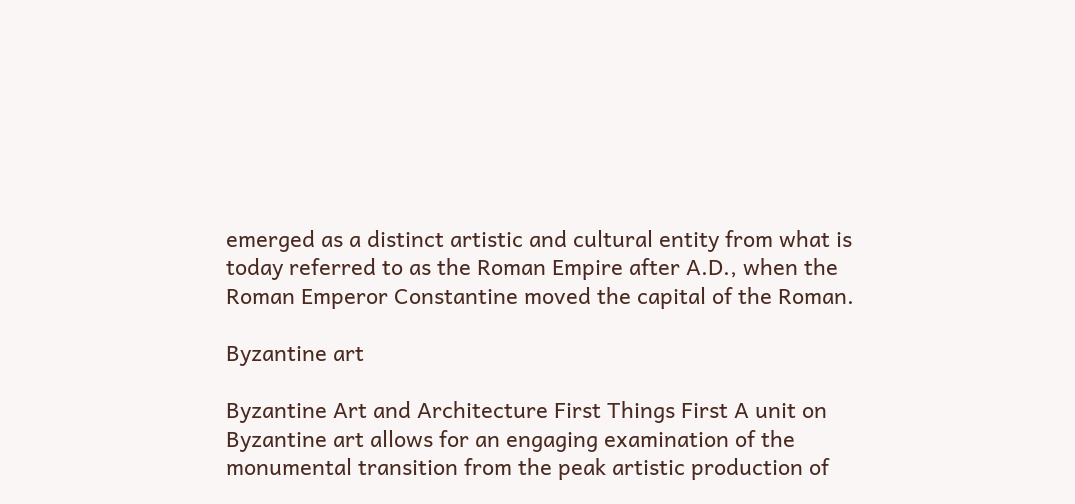emerged as a distinct artistic and cultural entity from what is today referred to as the Roman Empire after A.D., when the Roman Emperor Constantine moved the capital of the Roman.

Byzantine art

Byzantine Art and Architecture First Things First A unit on Byzantine art allows for an engaging examination of the monumental transition from the peak artistic production of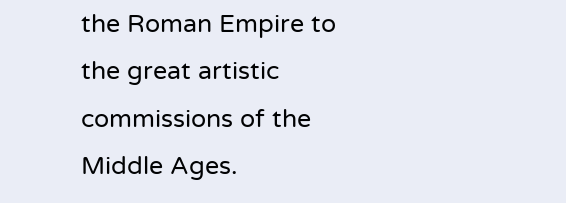the Roman Empire to the great artistic commissions of the Middle Ages.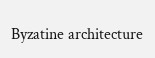Byzatine architecture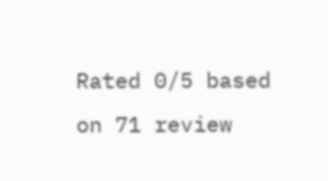Rated 0/5 based on 71 review